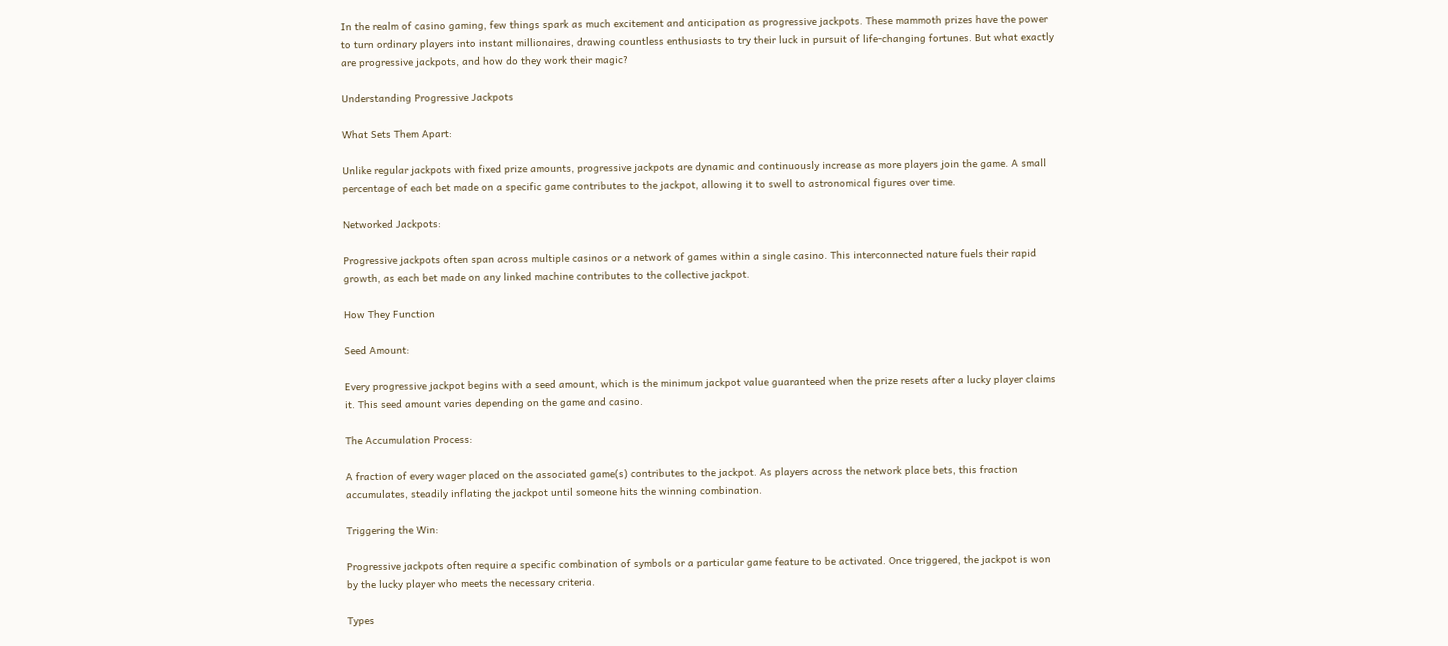In the realm of casino gaming, few things spark as much excitement and anticipation as progressive jackpots. These mammoth prizes have the power to turn ordinary players into instant millionaires, drawing countless enthusiasts to try their luck in pursuit of life-changing fortunes. But what exactly are progressive jackpots, and how do they work their magic?

Understanding Progressive Jackpots

What Sets Them Apart:

Unlike regular jackpots with fixed prize amounts, progressive jackpots are dynamic and continuously increase as more players join the game. A small percentage of each bet made on a specific game contributes to the jackpot, allowing it to swell to astronomical figures over time.

Networked Jackpots:

Progressive jackpots often span across multiple casinos or a network of games within a single casino. This interconnected nature fuels their rapid growth, as each bet made on any linked machine contributes to the collective jackpot.

How They Function

Seed Amount:

Every progressive jackpot begins with a seed amount, which is the minimum jackpot value guaranteed when the prize resets after a lucky player claims it. This seed amount varies depending on the game and casino.

The Accumulation Process:

A fraction of every wager placed on the associated game(s) contributes to the jackpot. As players across the network place bets, this fraction accumulates, steadily inflating the jackpot until someone hits the winning combination.

Triggering the Win:

Progressive jackpots often require a specific combination of symbols or a particular game feature to be activated. Once triggered, the jackpot is won by the lucky player who meets the necessary criteria.

Types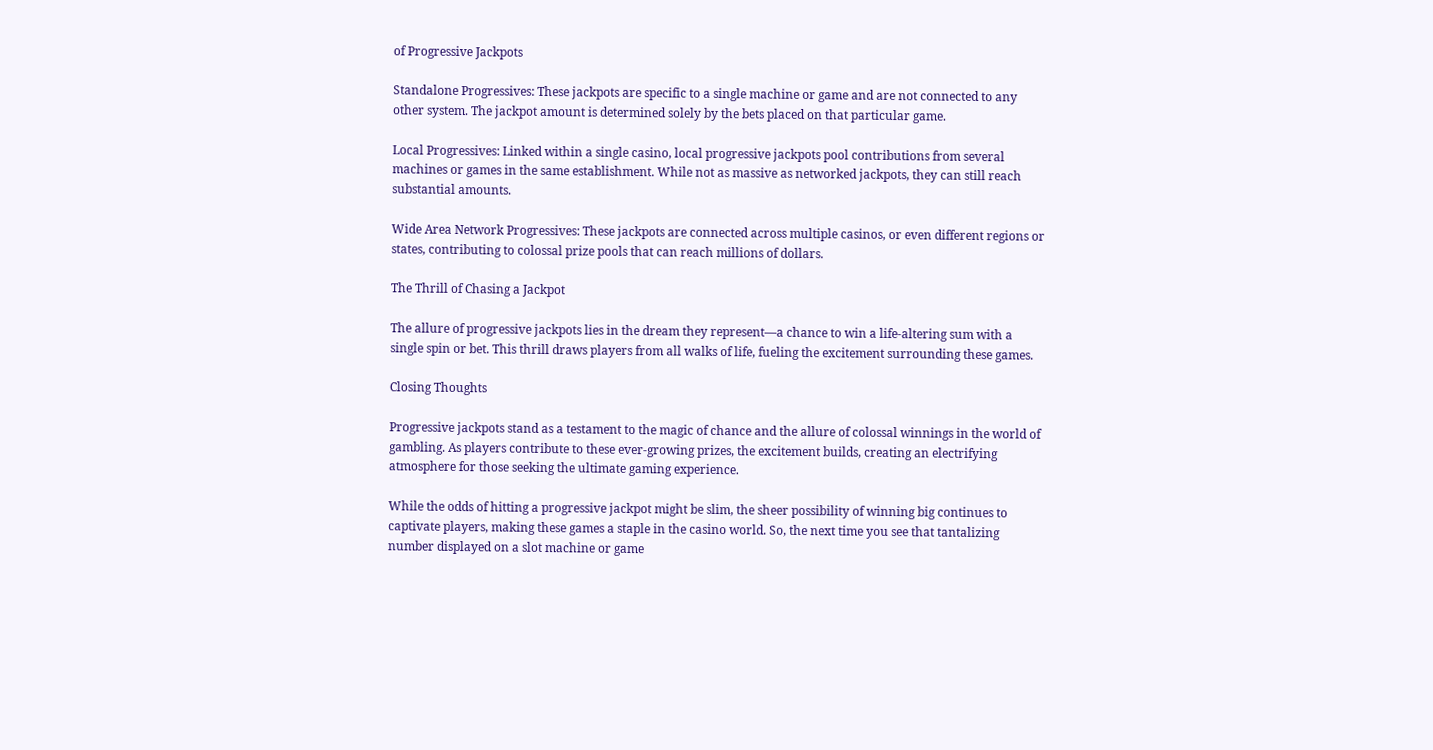of Progressive Jackpots

Standalone Progressives: These jackpots are specific to a single machine or game and are not connected to any other system. The jackpot amount is determined solely by the bets placed on that particular game.

Local Progressives: Linked within a single casino, local progressive jackpots pool contributions from several machines or games in the same establishment. While not as massive as networked jackpots, they can still reach substantial amounts.

Wide Area Network Progressives: These jackpots are connected across multiple casinos, or even different regions or states, contributing to colossal prize pools that can reach millions of dollars.

The Thrill of Chasing a Jackpot

The allure of progressive jackpots lies in the dream they represent—a chance to win a life-altering sum with a single spin or bet. This thrill draws players from all walks of life, fueling the excitement surrounding these games.

Closing Thoughts

Progressive jackpots stand as a testament to the magic of chance and the allure of colossal winnings in the world of gambling. As players contribute to these ever-growing prizes, the excitement builds, creating an electrifying atmosphere for those seeking the ultimate gaming experience.

While the odds of hitting a progressive jackpot might be slim, the sheer possibility of winning big continues to captivate players, making these games a staple in the casino world. So, the next time you see that tantalizing number displayed on a slot machine or game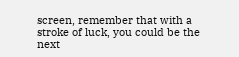screen, remember that with a stroke of luck, you could be the next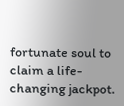fortunate soul to claim a life-changing jackpot.